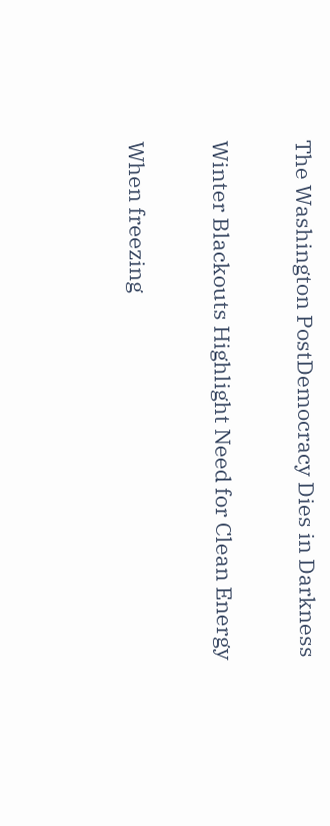The Washington PostDemocracy Dies in Darkness

Winter Blackouts Highlight Need for Clean Energy

When freezing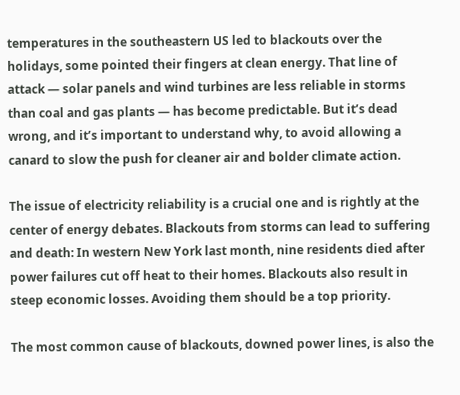temperatures in the southeastern US led to blackouts over the holidays, some pointed their fingers at clean energy. That line of attack — solar panels and wind turbines are less reliable in storms than coal and gas plants — has become predictable. But it’s dead wrong, and it’s important to understand why, to avoid allowing a canard to slow the push for cleaner air and bolder climate action.

The issue of electricity reliability is a crucial one and is rightly at the center of energy debates. Blackouts from storms can lead to suffering and death: In western New York last month, nine residents died after power failures cut off heat to their homes. Blackouts also result in steep economic losses. Avoiding them should be a top priority.

The most common cause of blackouts, downed power lines, is also the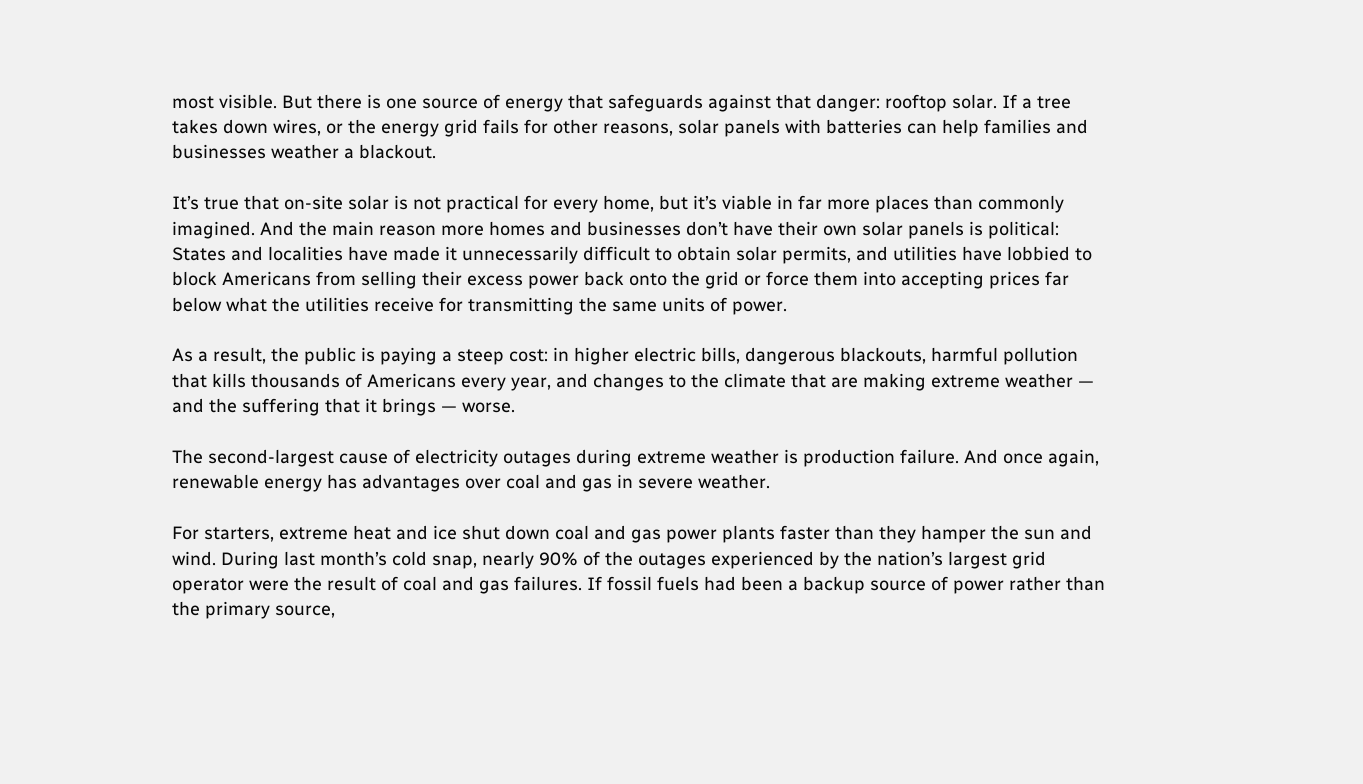most visible. But there is one source of energy that safeguards against that danger: rooftop solar. If a tree takes down wires, or the energy grid fails for other reasons, solar panels with batteries can help families and businesses weather a blackout.

It’s true that on-site solar is not practical for every home, but it’s viable in far more places than commonly imagined. And the main reason more homes and businesses don’t have their own solar panels is political: States and localities have made it unnecessarily difficult to obtain solar permits, and utilities have lobbied to block Americans from selling their excess power back onto the grid or force them into accepting prices far below what the utilities receive for transmitting the same units of power.

As a result, the public is paying a steep cost: in higher electric bills, dangerous blackouts, harmful pollution that kills thousands of Americans every year, and changes to the climate that are making extreme weather — and the suffering that it brings — worse.

The second-largest cause of electricity outages during extreme weather is production failure. And once again, renewable energy has advantages over coal and gas in severe weather.

For starters, extreme heat and ice shut down coal and gas power plants faster than they hamper the sun and wind. During last month’s cold snap, nearly 90% of the outages experienced by the nation’s largest grid operator were the result of coal and gas failures. If fossil fuels had been a backup source of power rather than the primary source,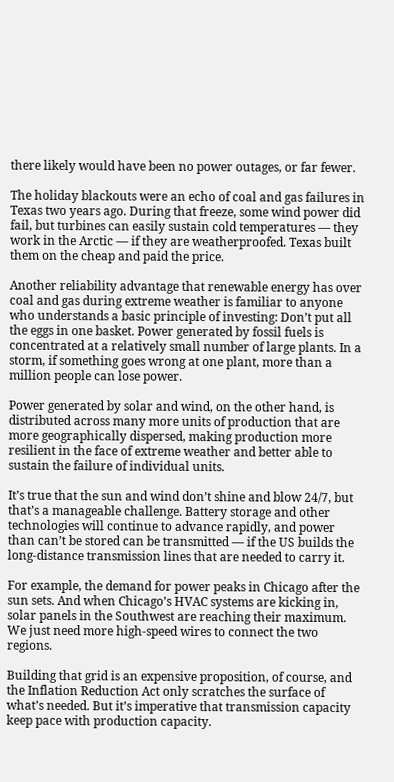there likely would have been no power outages, or far fewer.

The holiday blackouts were an echo of coal and gas failures in Texas two years ago. During that freeze, some wind power did fail, but turbines can easily sustain cold temperatures — they work in the Arctic — if they are weatherproofed. Texas built them on the cheap and paid the price.

Another reliability advantage that renewable energy has over coal and gas during extreme weather is familiar to anyone who understands a basic principle of investing: Don’t put all the eggs in one basket. Power generated by fossil fuels is concentrated at a relatively small number of large plants. In a storm, if something goes wrong at one plant, more than a million people can lose power.

Power generated by solar and wind, on the other hand, is distributed across many more units of production that are more geographically dispersed, making production more resilient in the face of extreme weather and better able to sustain the failure of individual units.

It’s true that the sun and wind don’t shine and blow 24/7, but that’s a manageable challenge. Battery storage and other technologies will continue to advance rapidly, and power than can’t be stored can be transmitted — if the US builds the long-distance transmission lines that are needed to carry it.

For example, the demand for power peaks in Chicago after the sun sets. And when Chicago’s HVAC systems are kicking in, solar panels in the Southwest are reaching their maximum. We just need more high-speed wires to connect the two regions.

Building that grid is an expensive proposition, of course, and the Inflation Reduction Act only scratches the surface of what’s needed. But it’s imperative that transmission capacity keep pace with production capacity.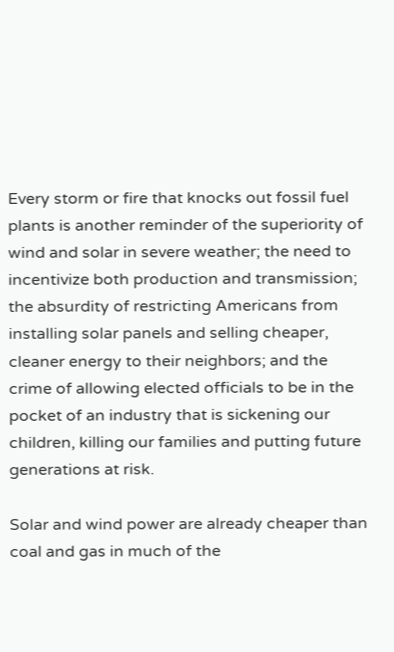Every storm or fire that knocks out fossil fuel plants is another reminder of the superiority of wind and solar in severe weather; the need to incentivize both production and transmission; the absurdity of restricting Americans from installing solar panels and selling cheaper, cleaner energy to their neighbors; and the crime of allowing elected officials to be in the pocket of an industry that is sickening our children, killing our families and putting future generations at risk.

Solar and wind power are already cheaper than coal and gas in much of the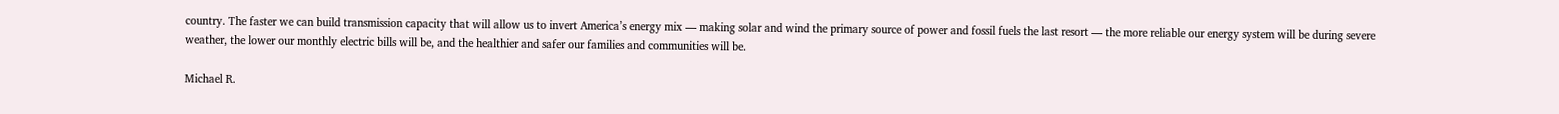country. The faster we can build transmission capacity that will allow us to invert America’s energy mix — making solar and wind the primary source of power and fossil fuels the last resort — the more reliable our energy system will be during severe weather, the lower our monthly electric bills will be, and the healthier and safer our families and communities will be.

Michael R.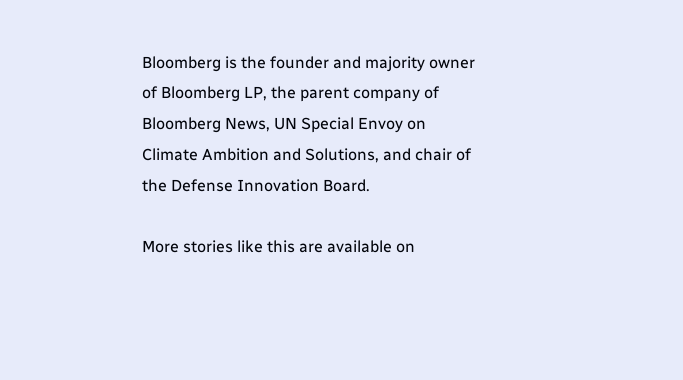Bloomberg is the founder and majority owner of Bloomberg LP, the parent company of Bloomberg News, UN Special Envoy on Climate Ambition and Solutions, and chair of the Defense Innovation Board.

More stories like this are available on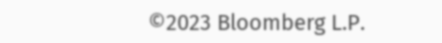©2023 Bloomberg L.P.